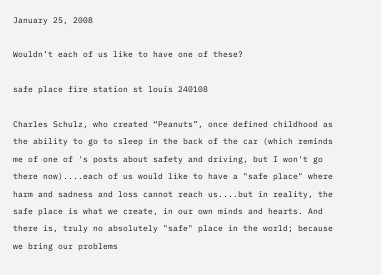January 25, 2008

Wouldn’t each of us like to have one of these?

safe place fire station st louis 240108

Charles Schulz, who created “Peanuts”, once defined childhood as the ability to go to sleep in the back of the car (which reminds me of one of 's posts about safety and driving, but I won't go there now)....each of us would like to have a "safe place" where harm and sadness and loss cannot reach us....but in reality, the safe place is what we create, in our own minds and hearts. And there is, truly no absolutely "safe" place in the world; because we bring our problems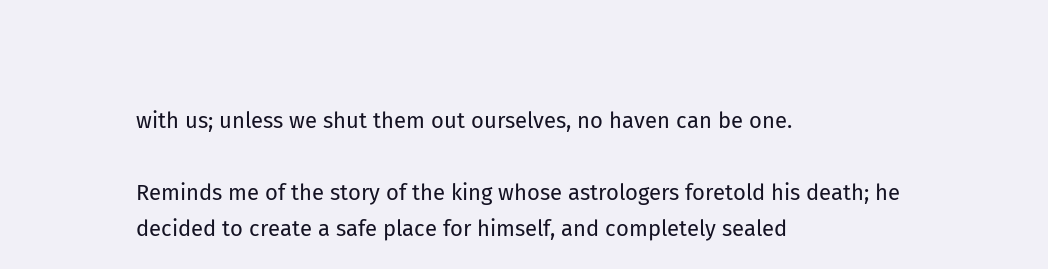with us; unless we shut them out ourselves, no haven can be one.

Reminds me of the story of the king whose astrologers foretold his death; he decided to create a safe place for himself, and completely sealed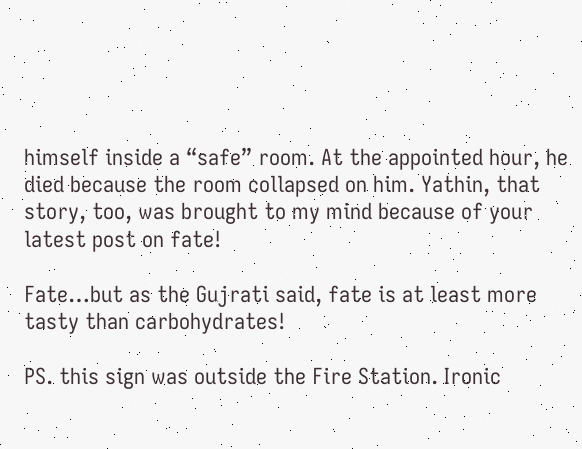himself inside a “safe” room. At the appointed hour, he died because the room collapsed on him. Yathin, that story, too, was brought to my mind because of your latest post on fate!

Fate…but as the Gujrati said, fate is at least more tasty than carbohydrates!

PS. this sign was outside the Fire Station. Ironic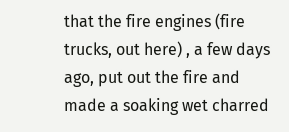that the fire engines (fire trucks, out here) , a few days ago, put out the fire and made a soaking wet charred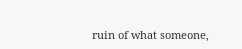ruin of what someone,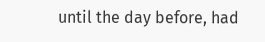until the day before, had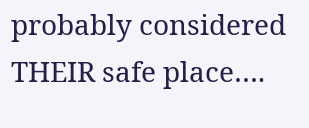probably considered THEIR safe place….